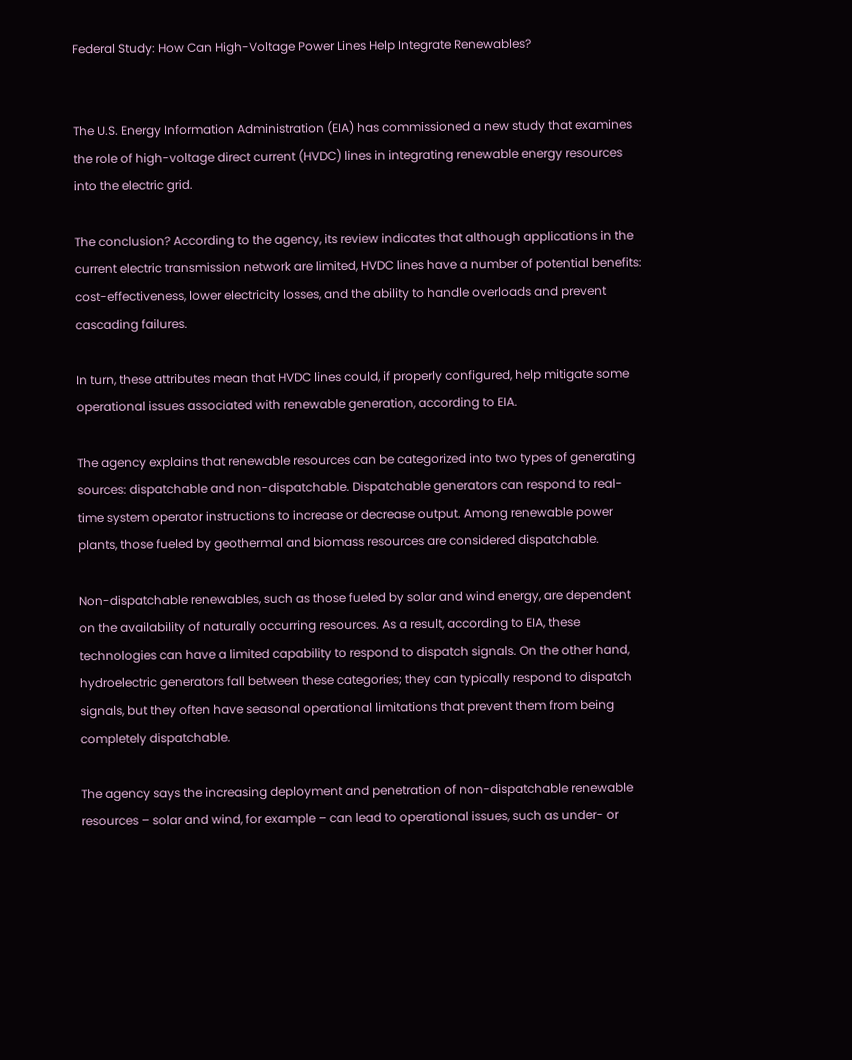Federal Study: How Can High-Voltage Power Lines Help Integrate Renewables?


The U.S. Energy Information Administration (EIA) has commissioned a new study that examines the role of high-voltage direct current (HVDC) lines in integrating renewable energy resources into the electric grid.

The conclusion? According to the agency, its review indicates that although applications in the current electric transmission network are limited, HVDC lines have a number of potential benefits: cost-effectiveness, lower electricity losses, and the ability to handle overloads and prevent cascading failures.

In turn, these attributes mean that HVDC lines could, if properly configured, help mitigate some operational issues associated with renewable generation, according to EIA.

The agency explains that renewable resources can be categorized into two types of generating sources: dispatchable and non-dispatchable. Dispatchable generators can respond to real-time system operator instructions to increase or decrease output. Among renewable power plants, those fueled by geothermal and biomass resources are considered dispatchable.

Non-dispatchable renewables, such as those fueled by solar and wind energy, are dependent on the availability of naturally occurring resources. As a result, according to EIA, these technologies can have a limited capability to respond to dispatch signals. On the other hand, hydroelectric generators fall between these categories; they can typically respond to dispatch signals, but they often have seasonal operational limitations that prevent them from being completely dispatchable.

The agency says the increasing deployment and penetration of non-dispatchable renewable resources – solar and wind, for example – can lead to operational issues, such as under- or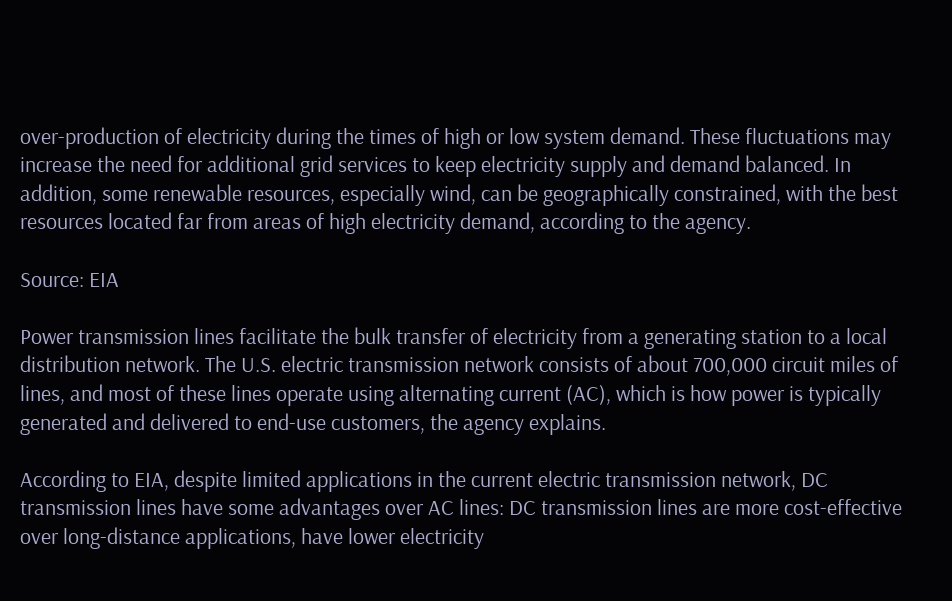over-production of electricity during the times of high or low system demand. These fluctuations may increase the need for additional grid services to keep electricity supply and demand balanced. In addition, some renewable resources, especially wind, can be geographically constrained, with the best resources located far from areas of high electricity demand, according to the agency.

Source: EIA

Power transmission lines facilitate the bulk transfer of electricity from a generating station to a local distribution network. The U.S. electric transmission network consists of about 700,000 circuit miles of lines, and most of these lines operate using alternating current (AC), which is how power is typically generated and delivered to end-use customers, the agency explains.

According to EIA, despite limited applications in the current electric transmission network, DC transmission lines have some advantages over AC lines: DC transmission lines are more cost-effective over long-distance applications, have lower electricity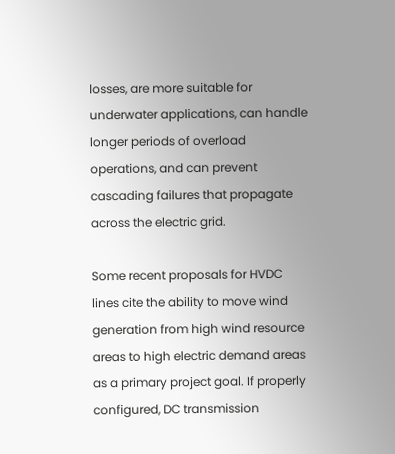losses, are more suitable for underwater applications, can handle longer periods of overload operations, and can prevent cascading failures that propagate across the electric grid.

Some recent proposals for HVDC lines cite the ability to move wind generation from high wind resource areas to high electric demand areas as a primary project goal. If properly configured, DC transmission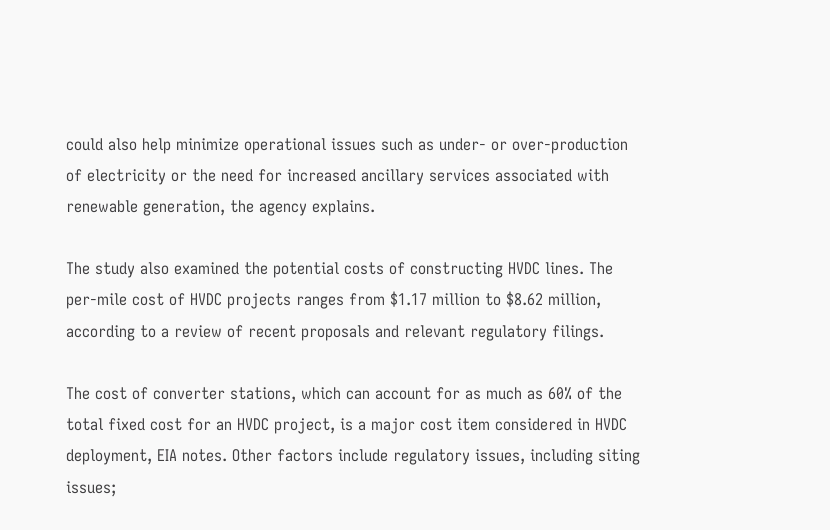could also help minimize operational issues such as under- or over-production of electricity or the need for increased ancillary services associated with renewable generation, the agency explains.

The study also examined the potential costs of constructing HVDC lines. The per-mile cost of HVDC projects ranges from $1.17 million to $8.62 million, according to a review of recent proposals and relevant regulatory filings.

The cost of converter stations, which can account for as much as 60% of the total fixed cost for an HVDC project, is a major cost item considered in HVDC deployment, EIA notes. Other factors include regulatory issues, including siting issues;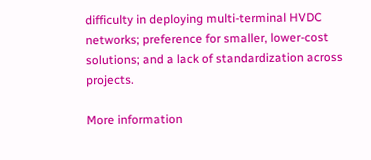difficulty in deploying multi-terminal HVDC networks; preference for smaller, lower-cost solutions; and a lack of standardization across projects.

More information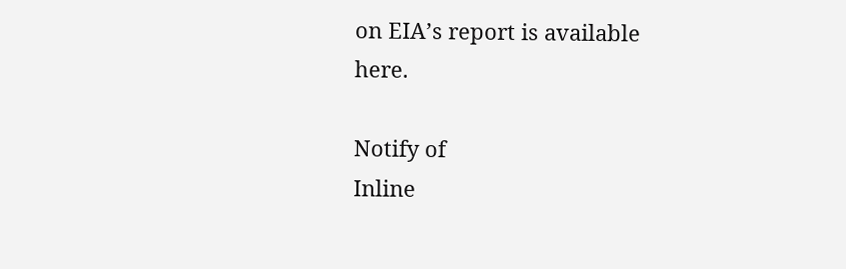on EIA’s report is available here.

Notify of
Inline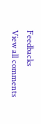Feedbacks
View all comments